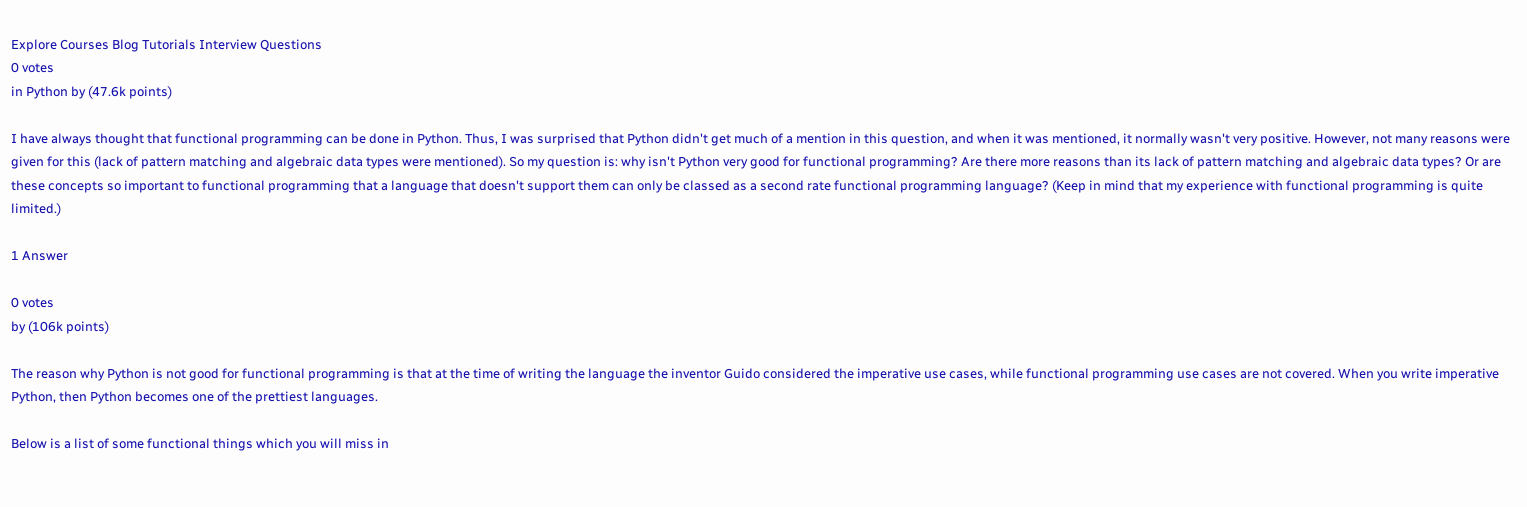Explore Courses Blog Tutorials Interview Questions
0 votes
in Python by (47.6k points)

I have always thought that functional programming can be done in Python. Thus, I was surprised that Python didn't get much of a mention in this question, and when it was mentioned, it normally wasn't very positive. However, not many reasons were given for this (lack of pattern matching and algebraic data types were mentioned). So my question is: why isn't Python very good for functional programming? Are there more reasons than its lack of pattern matching and algebraic data types? Or are these concepts so important to functional programming that a language that doesn't support them can only be classed as a second rate functional programming language? (Keep in mind that my experience with functional programming is quite limited.)

1 Answer

0 votes
by (106k points)

The reason why Python is not good for functional programming is that at the time of writing the language the inventor Guido considered the imperative use cases, while functional programming use cases are not covered. When you write imperative Python, then Python becomes one of the prettiest languages.

Below is a list of some functional things which you will miss in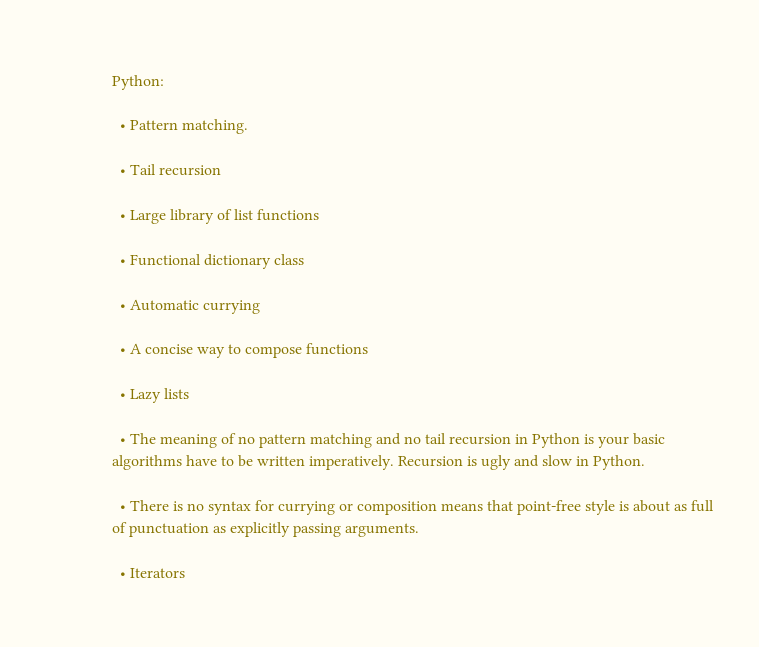Python:

  • Pattern matching.

  • Tail recursion

  • Large library of list functions

  • Functional dictionary class

  • Automatic currying

  • A concise way to compose functions

  • Lazy lists

  • The meaning of no pattern matching and no tail recursion in Python is your basic algorithms have to be written imperatively. Recursion is ugly and slow in Python.

  • There is no syntax for currying or composition means that point-free style is about as full of punctuation as explicitly passing arguments.

  • Iterators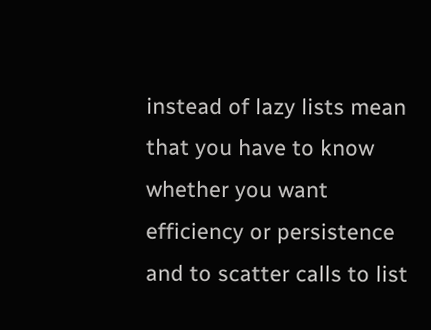instead of lazy lists mean that you have to know whether you want efficiency or persistence and to scatter calls to list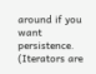around if you want persistence. (Iterators are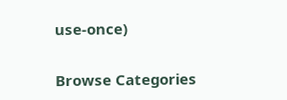use-once)

Browse Categories